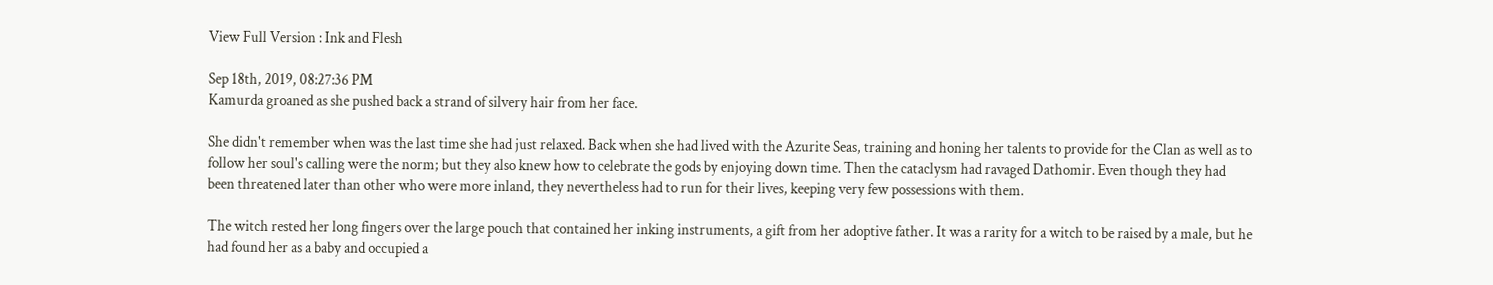View Full Version : Ink and Flesh

Sep 18th, 2019, 08:27:36 PM
Kamurda groaned as she pushed back a strand of silvery hair from her face.

She didn't remember when was the last time she had just relaxed. Back when she had lived with the Azurite Seas, training and honing her talents to provide for the Clan as well as to follow her soul's calling were the norm; but they also knew how to celebrate the gods by enjoying down time. Then the cataclysm had ravaged Dathomir. Even though they had been threatened later than other who were more inland, they nevertheless had to run for their lives, keeping very few possessions with them.

The witch rested her long fingers over the large pouch that contained her inking instruments, a gift from her adoptive father. It was a rarity for a witch to be raised by a male, but he had found her as a baby and occupied a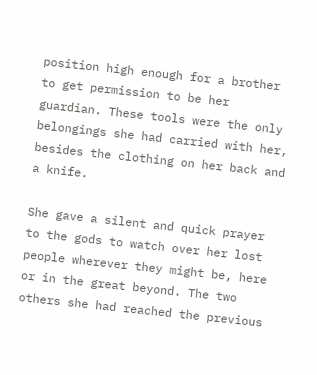position high enough for a brother to get permission to be her guardian. These tools were the only belongings she had carried with her, besides the clothing on her back and a knife.

She gave a silent and quick prayer to the gods to watch over her lost people wherever they might be, here or in the great beyond. The two others she had reached the previous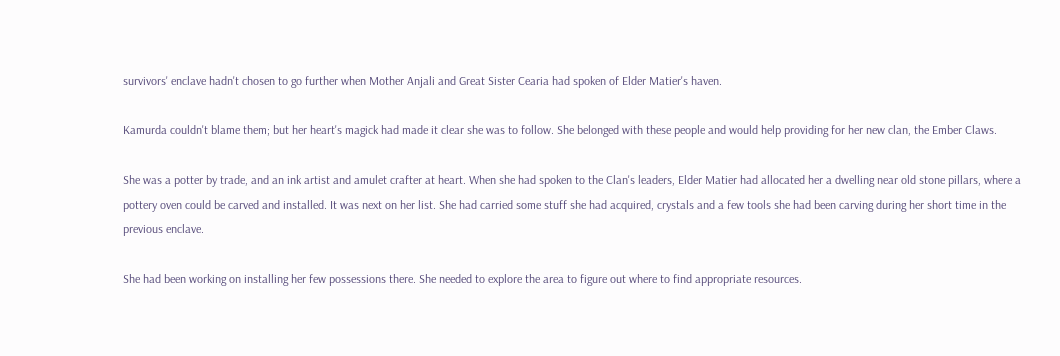survivors' enclave hadn't chosen to go further when Mother Anjali and Great Sister Cearia had spoken of Elder Matier's haven.

Kamurda couldn't blame them; but her heart's magick had made it clear she was to follow. She belonged with these people and would help providing for her new clan, the Ember Claws.

She was a potter by trade, and an ink artist and amulet crafter at heart. When she had spoken to the Clan's leaders, Elder Matier had allocated her a dwelling near old stone pillars, where a pottery oven could be carved and installed. It was next on her list. She had carried some stuff she had acquired, crystals and a few tools she had been carving during her short time in the previous enclave.

She had been working on installing her few possessions there. She needed to explore the area to figure out where to find appropriate resources.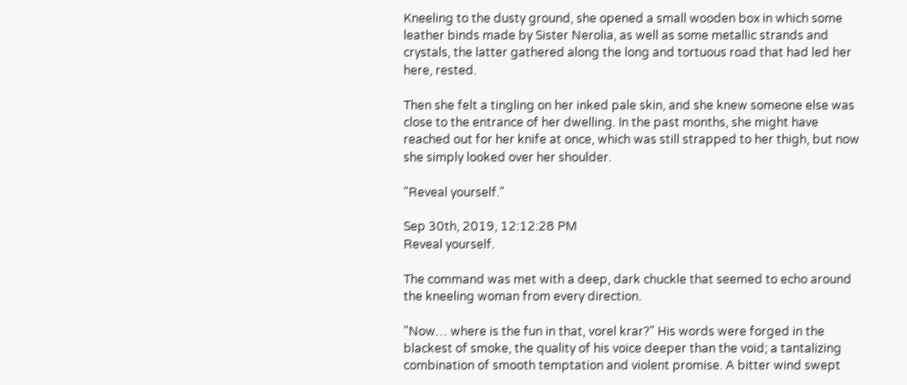Kneeling to the dusty ground, she opened a small wooden box in which some leather binds made by Sister Nerolia, as well as some metallic strands and crystals, the latter gathered along the long and tortuous road that had led her here, rested.

Then she felt a tingling on her inked pale skin, and she knew someone else was close to the entrance of her dwelling. In the past months, she might have reached out for her knife at once, which was still strapped to her thigh, but now she simply looked over her shoulder.

"Reveal yourself."

Sep 30th, 2019, 12:12:28 PM
Reveal yourself.

The command was met with a deep, dark chuckle that seemed to echo around the kneeling woman from every direction.

"Now… where is the fun in that, vorel krar?" His words were forged in the blackest of smoke, the quality of his voice deeper than the void; a tantalizing combination of smooth temptation and violent promise. A bitter wind swept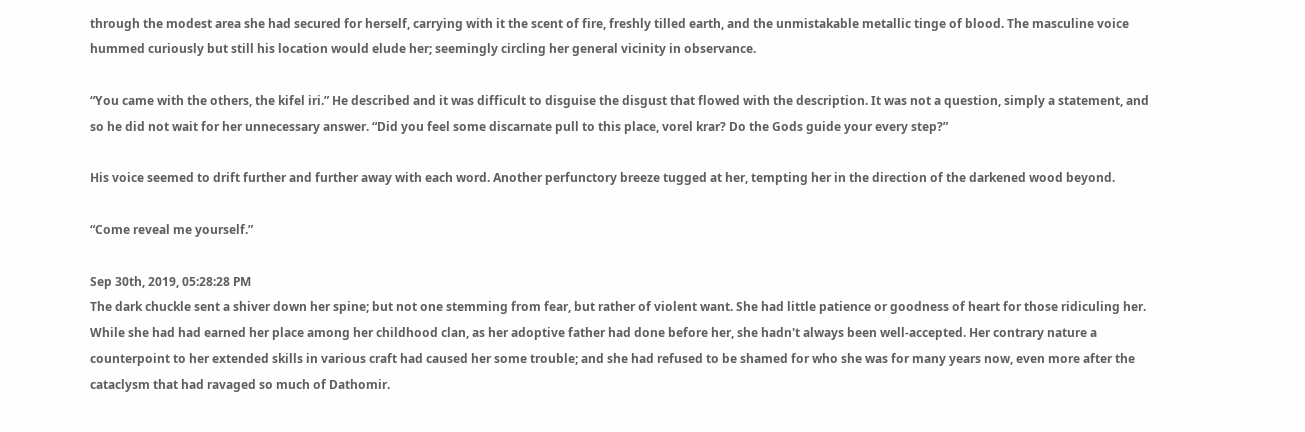through the modest area she had secured for herself, carrying with it the scent of fire, freshly tilled earth, and the unmistakable metallic tinge of blood. The masculine voice hummed curiously but still his location would elude her; seemingly circling her general vicinity in observance.

“You came with the others, the kifel iri.” He described and it was difficult to disguise the disgust that flowed with the description. It was not a question, simply a statement, and so he did not wait for her unnecessary answer. “Did you feel some discarnate pull to this place, vorel krar? Do the Gods guide your every step?”

His voice seemed to drift further and further away with each word. Another perfunctory breeze tugged at her, tempting her in the direction of the darkened wood beyond.

“Come reveal me yourself.”

Sep 30th, 2019, 05:28:28 PM
The dark chuckle sent a shiver down her spine; but not one stemming from fear, but rather of violent want. She had little patience or goodness of heart for those ridiculing her. While she had had earned her place among her childhood clan, as her adoptive father had done before her, she hadn't always been well-accepted. Her contrary nature a counterpoint to her extended skills in various craft had caused her some trouble; and she had refused to be shamed for who she was for many years now, even more after the cataclysm that had ravaged so much of Dathomir.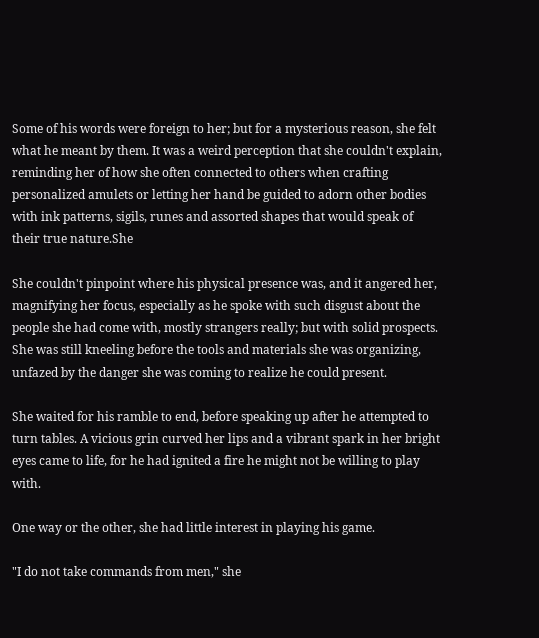Some of his words were foreign to her; but for a mysterious reason, she felt what he meant by them. It was a weird perception that she couldn't explain, reminding her of how she often connected to others when crafting personalized amulets or letting her hand be guided to adorn other bodies with ink patterns, sigils, runes and assorted shapes that would speak of their true nature.She

She couldn't pinpoint where his physical presence was, and it angered her, magnifying her focus, especially as he spoke with such disgust about the people she had come with, mostly strangers really; but with solid prospects. She was still kneeling before the tools and materials she was organizing, unfazed by the danger she was coming to realize he could present.

She waited for his ramble to end, before speaking up after he attempted to turn tables. A vicious grin curved her lips and a vibrant spark in her bright eyes came to life, for he had ignited a fire he might not be willing to play with.

One way or the other, she had little interest in playing his game.

"I do not take commands from men," she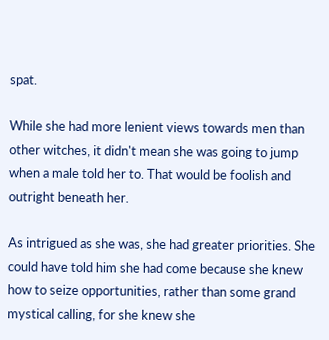spat.

While she had more lenient views towards men than other witches, it didn't mean she was going to jump when a male told her to. That would be foolish and outright beneath her.

As intrigued as she was, she had greater priorities. She could have told him she had come because she knew how to seize opportunities, rather than some grand mystical calling, for she knew she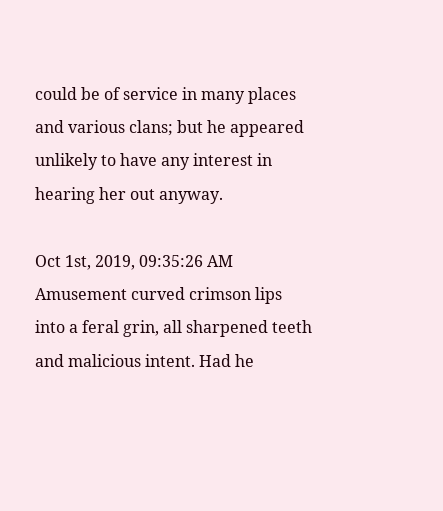could be of service in many places and various clans; but he appeared unlikely to have any interest in hearing her out anyway.

Oct 1st, 2019, 09:35:26 AM
Amusement curved crimson lips into a feral grin, all sharpened teeth and malicious intent. Had he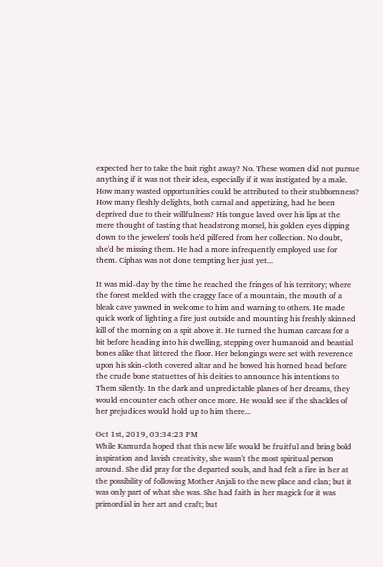expected her to take the bait right away? No. These women did not pursue anything if it was not their idea, especially if it was instigated by a male. How many wasted opportunities could be attributed to their stubbornness? How many fleshly delights, both carnal and appetizing, had he been deprived due to their willfulness? His tongue laved over his lips at the mere thought of tasting that headstrong morsel, his golden eyes dipping down to the jewelers' tools he'd pilfered from her collection. No doubt, she'd be missing them. He had a more infrequently employed use for them. Ciphas was not done tempting her just yet...

It was mid-day by the time he reached the fringes of his territory; where the forest melded with the craggy face of a mountain, the mouth of a bleak cave yawned in welcome to him and warning to others. He made quick work of lighting a fire just outside and mounting his freshly skinned kill of the morning on a spit above it. He turned the human carcass for a bit before heading into his dwelling, stepping over humanoid and beastial bones alike that littered the floor. Her belongings were set with reverence upon his skin-cloth covered altar and he bowed his horned head before the crude bone statuettes of his deities to announce his intentions to Them silently. In the dark and unpredictable planes of her dreams, they would encounter each other once more. He would see if the shackles of her prejudices would hold up to him there...

Oct 1st, 2019, 03:34:23 PM
While Kamurda hoped that this new life would be fruitful and bring bold inspiration and lavish creativity, she wasn't the most spiritual person around. She did pray for the departed souls, and had felt a fire in her at the possibility of following Mother Anjali to the new place and clan; but it was only part of what she was. She had faith in her magick for it was primordial in her art and craft; but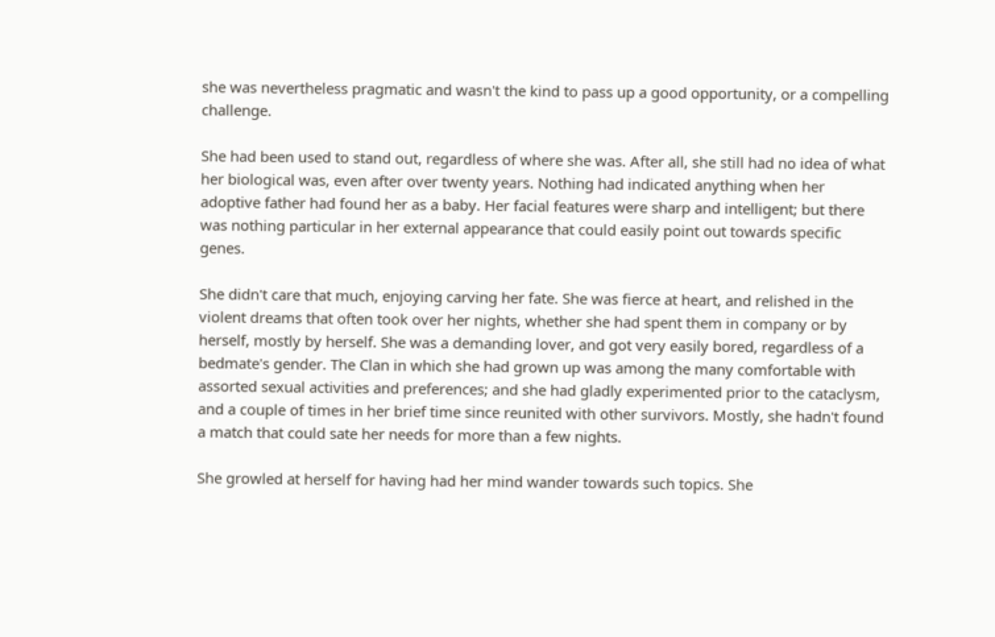she was nevertheless pragmatic and wasn't the kind to pass up a good opportunity, or a compelling challenge.

She had been used to stand out, regardless of where she was. After all, she still had no idea of what her biological was, even after over twenty years. Nothing had indicated anything when her adoptive father had found her as a baby. Her facial features were sharp and intelligent; but there was nothing particular in her external appearance that could easily point out towards specific genes.

She didn't care that much, enjoying carving her fate. She was fierce at heart, and relished in the violent dreams that often took over her nights, whether she had spent them in company or by herself, mostly by herself. She was a demanding lover, and got very easily bored, regardless of a bedmate's gender. The Clan in which she had grown up was among the many comfortable with assorted sexual activities and preferences; and she had gladly experimented prior to the cataclysm, and a couple of times in her brief time since reunited with other survivors. Mostly, she hadn't found a match that could sate her needs for more than a few nights.

She growled at herself for having had her mind wander towards such topics. She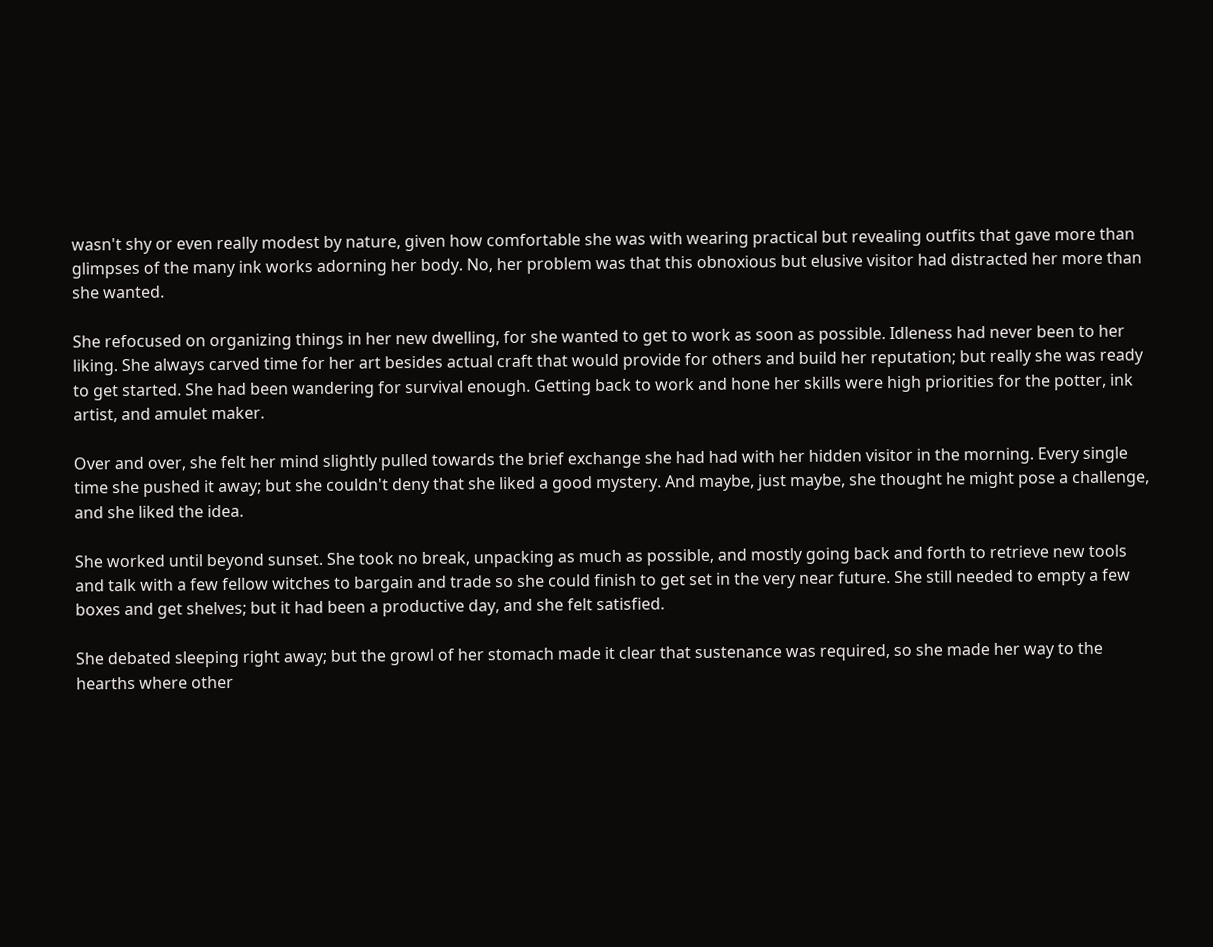wasn't shy or even really modest by nature, given how comfortable she was with wearing practical but revealing outfits that gave more than glimpses of the many ink works adorning her body. No, her problem was that this obnoxious but elusive visitor had distracted her more than she wanted.

She refocused on organizing things in her new dwelling, for she wanted to get to work as soon as possible. Idleness had never been to her liking. She always carved time for her art besides actual craft that would provide for others and build her reputation; but really she was ready to get started. She had been wandering for survival enough. Getting back to work and hone her skills were high priorities for the potter, ink artist, and amulet maker.

Over and over, she felt her mind slightly pulled towards the brief exchange she had had with her hidden visitor in the morning. Every single time she pushed it away; but she couldn't deny that she liked a good mystery. And maybe, just maybe, she thought he might pose a challenge, and she liked the idea.

She worked until beyond sunset. She took no break, unpacking as much as possible, and mostly going back and forth to retrieve new tools and talk with a few fellow witches to bargain and trade so she could finish to get set in the very near future. She still needed to empty a few boxes and get shelves; but it had been a productive day, and she felt satisfied.

She debated sleeping right away; but the growl of her stomach made it clear that sustenance was required, so she made her way to the hearths where other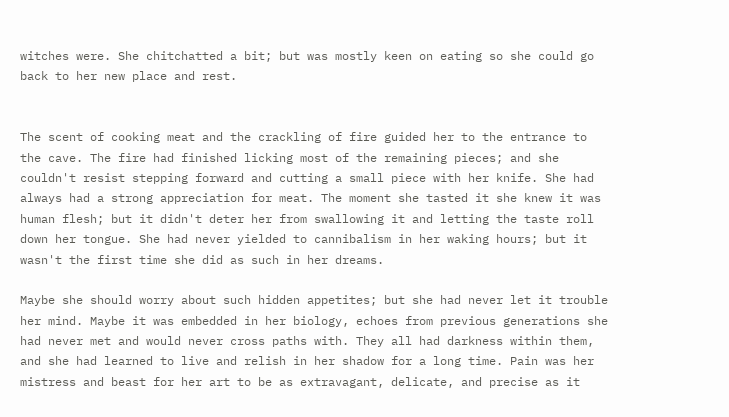witches were. She chitchatted a bit; but was mostly keen on eating so she could go back to her new place and rest.


The scent of cooking meat and the crackling of fire guided her to the entrance to the cave. The fire had finished licking most of the remaining pieces; and she couldn't resist stepping forward and cutting a small piece with her knife. She had always had a strong appreciation for meat. The moment she tasted it she knew it was human flesh; but it didn't deter her from swallowing it and letting the taste roll down her tongue. She had never yielded to cannibalism in her waking hours; but it wasn't the first time she did as such in her dreams.

Maybe she should worry about such hidden appetites; but she had never let it trouble her mind. Maybe it was embedded in her biology, echoes from previous generations she had never met and would never cross paths with. They all had darkness within them, and she had learned to live and relish in her shadow for a long time. Pain was her mistress and beast for her art to be as extravagant, delicate, and precise as it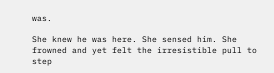was.

She knew he was here. She sensed him. She frowned and yet felt the irresistible pull to step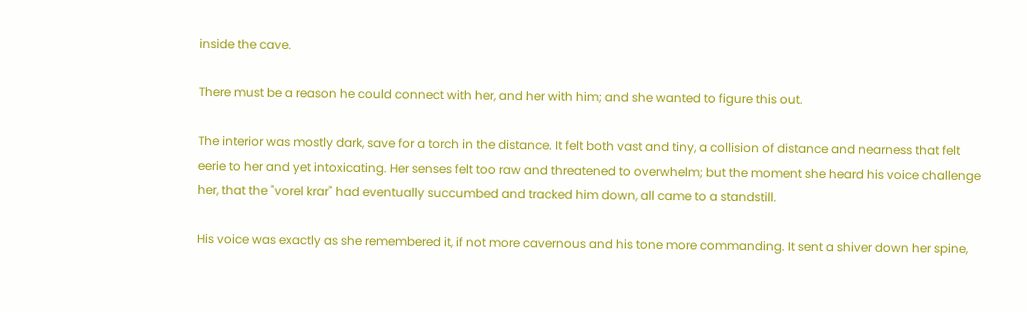inside the cave.

There must be a reason he could connect with her, and her with him; and she wanted to figure this out.

The interior was mostly dark, save for a torch in the distance. It felt both vast and tiny, a collision of distance and nearness that felt eerie to her and yet intoxicating. Her senses felt too raw and threatened to overwhelm; but the moment she heard his voice challenge her, that the "vorel krar" had eventually succumbed and tracked him down, all came to a standstill.

His voice was exactly as she remembered it, if not more cavernous and his tone more commanding. It sent a shiver down her spine,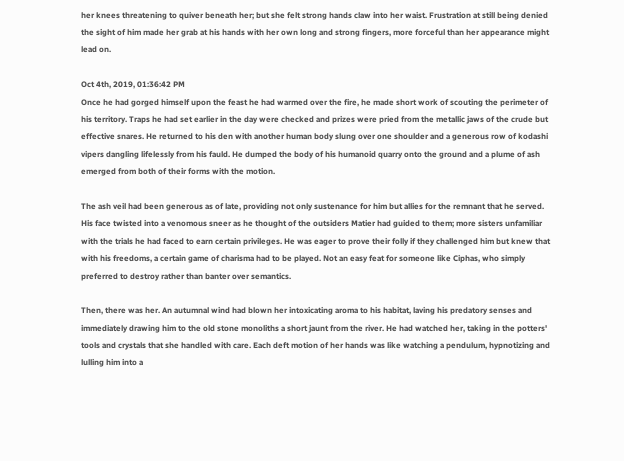her knees threatening to quiver beneath her; but she felt strong hands claw into her waist. Frustration at still being denied the sight of him made her grab at his hands with her own long and strong fingers, more forceful than her appearance might lead on.

Oct 4th, 2019, 01:36:42 PM
Once he had gorged himself upon the feast he had warmed over the fire, he made short work of scouting the perimeter of his territory. Traps he had set earlier in the day were checked and prizes were pried from the metallic jaws of the crude but effective snares. He returned to his den with another human body slung over one shoulder and a generous row of kodashi vipers dangling lifelessly from his fauld. He dumped the body of his humanoid quarry onto the ground and a plume of ash emerged from both of their forms with the motion.

The ash veil had been generous as of late, providing not only sustenance for him but allies for the remnant that he served. His face twisted into a venomous sneer as he thought of the outsiders Matier had guided to them; more sisters unfamiliar with the trials he had faced to earn certain privileges. He was eager to prove their folly if they challenged him but knew that with his freedoms, a certain game of charisma had to be played. Not an easy feat for someone like Ciphas, who simply preferred to destroy rather than banter over semantics.

Then, there was her. An autumnal wind had blown her intoxicating aroma to his habitat, laving his predatory senses and immediately drawing him to the old stone monoliths a short jaunt from the river. He had watched her, taking in the potters' tools and crystals that she handled with care. Each deft motion of her hands was like watching a pendulum, hypnotizing and lulling him into a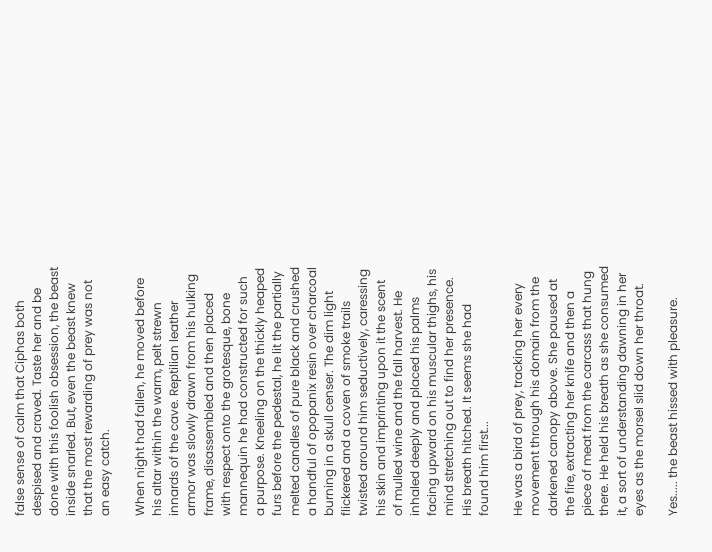false sense of calm that Ciphas both despised and craved. Taste her and be done with this foolish obsession, the beast inside snarled. But, even the beast knew that the most rewarding of prey was not an easy catch.

When night had fallen, he moved before his altar within the warm, pelt strewn innards of the cave. Reptilian leather armor was slowly drawn from his hulking frame, disassembled and then placed with respect onto the grotesque, bone mannequin he had constructed for such a purpose. Kneeling on the thickly heaped furs before the pedestal, he lit the partially melted candles of pure black and crushed a handful of opopanix resin over charcoal burning in a skull censer. The dim light flickered and a coven of smoke trails twisted around him seductively, caressing his skin and imprinting upon it the scent of mulled wine and the fall harvest. He inhaled deeply and placed his palms facing upward on his muscular thighs, his mind stretching out to find her presence. His breath hitched. It seems she had found him first...

He was a bird of prey, tracking her every movement through his domain from the darkened canopy above. She paused at the fire, extracting her knife and then a piece of meat from the carcass that hung there. He held his breath as she consumed it, a sort of understanding dawning in her eyes as the morsel slid down her throat.

Yes..... the beast hissed with pleasure.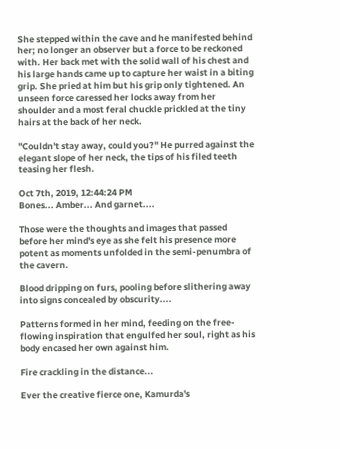She stepped within the cave and he manifested behind her; no longer an observer but a force to be reckoned with. Her back met with the solid wall of his chest and his large hands came up to capture her waist in a biting grip. She pried at him but his grip only tightened. An unseen force caressed her locks away from her shoulder and a most feral chuckle prickled at the tiny hairs at the back of her neck.

"Couldn't stay away, could you?" He purred against the elegant slope of her neck, the tips of his filed teeth teasing her flesh.

Oct 7th, 2019, 12:44:24 PM
Bones... Amber... And garnet....

Those were the thoughts and images that passed before her mind's eye as she felt his presence more potent as moments unfolded in the semi-penumbra of the cavern.

Blood dripping on furs, pooling before slithering away into signs concealed by obscurity....

Patterns formed in her mind, feeding on the free-flowing inspiration that engulfed her soul, right as his body encased her own against him.

Fire crackling in the distance...

Ever the creative fierce one, Kamurda's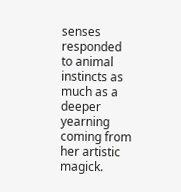senses responded to animal instincts as much as a deeper yearning coming from her artistic magick.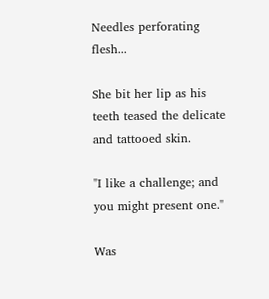Needles perforating flesh...

She bit her lip as his teeth teased the delicate and tattooed skin.

"I like a challenge; and you might present one."

Was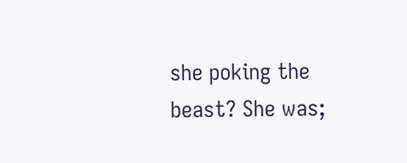she poking the beast? She was;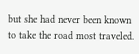but she had never been known to take the road most traveled.